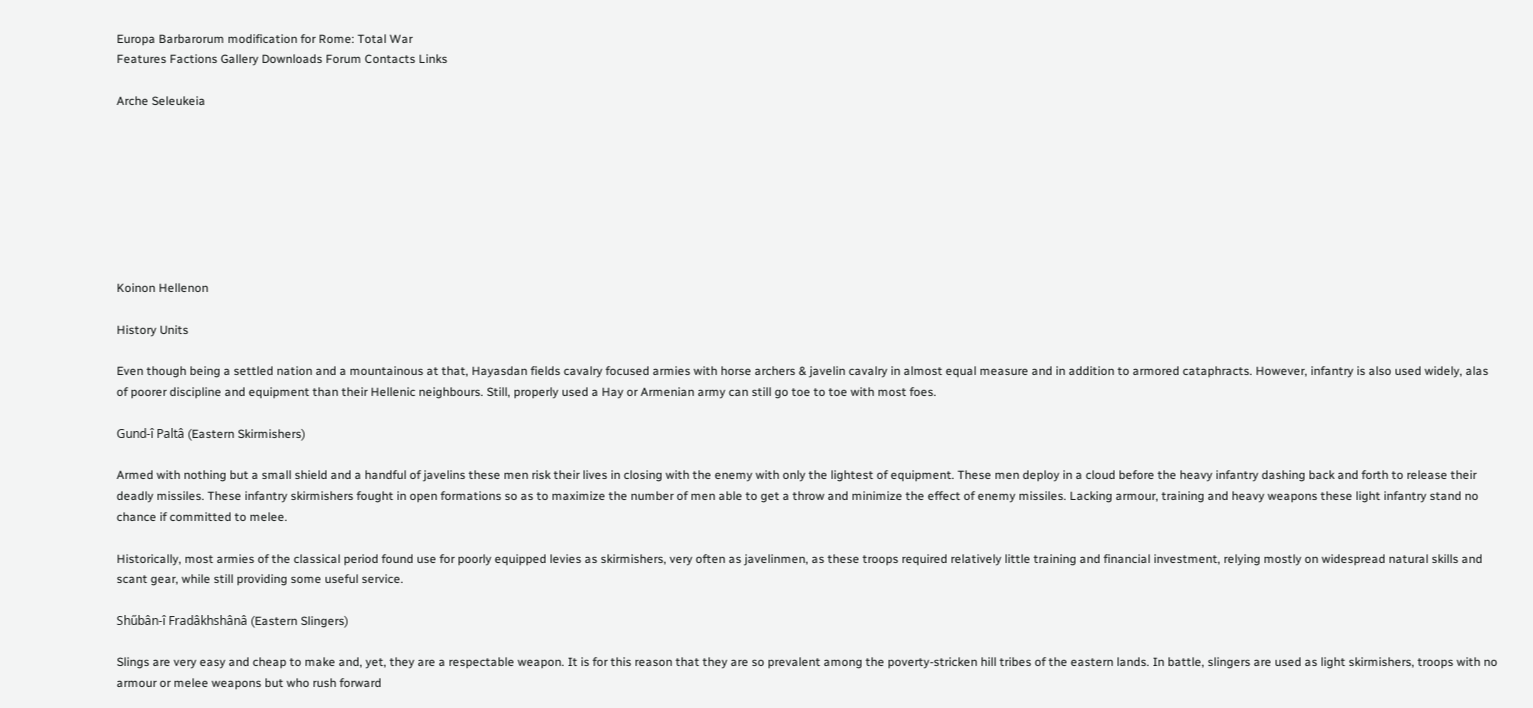Europa Barbarorum modification for Rome: Total War
Features Factions Gallery Downloads Forum Contacts Links

Arche Seleukeia








Koinon Hellenon

History Units

Even though being a settled nation and a mountainous at that, Hayasdan fields cavalry focused armies with horse archers & javelin cavalry in almost equal measure and in addition to armored cataphracts. However, infantry is also used widely, alas of poorer discipline and equipment than their Hellenic neighbours. Still, properly used a Hay or Armenian army can still go toe to toe with most foes.

Gund-î Paltâ (Eastern Skirmishers)

Armed with nothing but a small shield and a handful of javelins these men risk their lives in closing with the enemy with only the lightest of equipment. These men deploy in a cloud before the heavy infantry dashing back and forth to release their deadly missiles. These infantry skirmishers fought in open formations so as to maximize the number of men able to get a throw and minimize the effect of enemy missiles. Lacking armour, training and heavy weapons these light infantry stand no chance if committed to melee.

Historically, most armies of the classical period found use for poorly equipped levies as skirmishers, very often as javelinmen, as these troops required relatively little training and financial investment, relying mostly on widespread natural skills and scant gear, while still providing some useful service.

Shűbân-î Fradâkhshânâ (Eastern Slingers)

Slings are very easy and cheap to make and, yet, they are a respectable weapon. It is for this reason that they are so prevalent among the poverty-stricken hill tribes of the eastern lands. In battle, slingers are used as light skirmishers, troops with no armour or melee weapons but who rush forward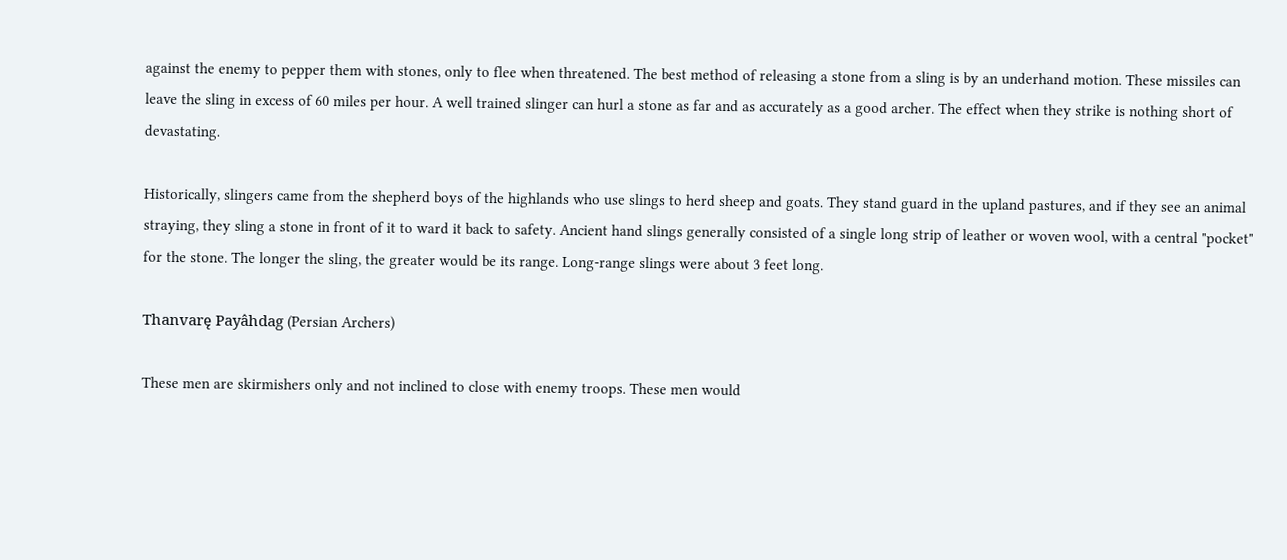against the enemy to pepper them with stones, only to flee when threatened. The best method of releasing a stone from a sling is by an underhand motion. These missiles can leave the sling in excess of 60 miles per hour. A well trained slinger can hurl a stone as far and as accurately as a good archer. The effect when they strike is nothing short of devastating.

Historically, slingers came from the shepherd boys of the highlands who use slings to herd sheep and goats. They stand guard in the upland pastures, and if they see an animal straying, they sling a stone in front of it to ward it back to safety. Ancient hand slings generally consisted of a single long strip of leather or woven wool, with a central "pocket" for the stone. The longer the sling, the greater would be its range. Long-range slings were about 3 feet long.

Thanvarę Payâhdag (Persian Archers)

These men are skirmishers only and not inclined to close with enemy troops. These men would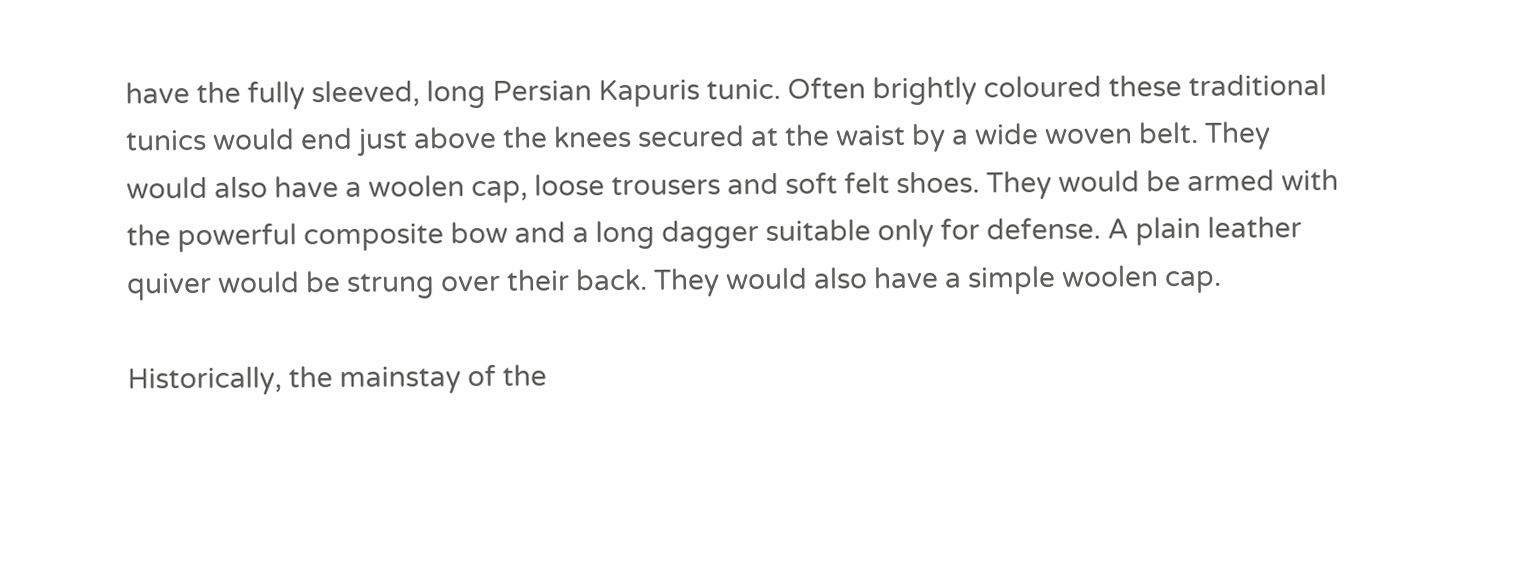have the fully sleeved, long Persian Kapuris tunic. Often brightly coloured these traditional tunics would end just above the knees secured at the waist by a wide woven belt. They would also have a woolen cap, loose trousers and soft felt shoes. They would be armed with the powerful composite bow and a long dagger suitable only for defense. A plain leather quiver would be strung over their back. They would also have a simple woolen cap.

Historically, the mainstay of the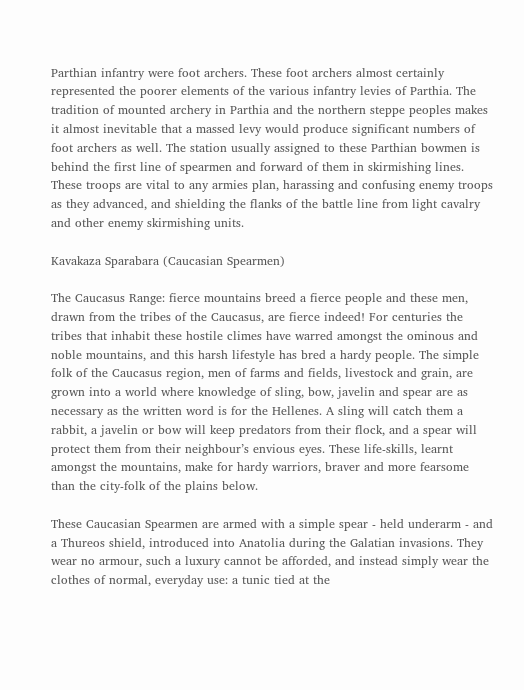Parthian infantry were foot archers. These foot archers almost certainly represented the poorer elements of the various infantry levies of Parthia. The tradition of mounted archery in Parthia and the northern steppe peoples makes it almost inevitable that a massed levy would produce significant numbers of foot archers as well. The station usually assigned to these Parthian bowmen is behind the first line of spearmen and forward of them in skirmishing lines. These troops are vital to any armies plan, harassing and confusing enemy troops as they advanced, and shielding the flanks of the battle line from light cavalry and other enemy skirmishing units.

Kavakaza Sparabara (Caucasian Spearmen)

The Caucasus Range: fierce mountains breed a fierce people and these men, drawn from the tribes of the Caucasus, are fierce indeed! For centuries the tribes that inhabit these hostile climes have warred amongst the ominous and noble mountains, and this harsh lifestyle has bred a hardy people. The simple folk of the Caucasus region, men of farms and fields, livestock and grain, are grown into a world where knowledge of sling, bow, javelin and spear are as necessary as the written word is for the Hellenes. A sling will catch them a rabbit, a javelin or bow will keep predators from their flock, and a spear will protect them from their neighbour’s envious eyes. These life-skills, learnt amongst the mountains, make for hardy warriors, braver and more fearsome than the city-folk of the plains below.

These Caucasian Spearmen are armed with a simple spear - held underarm - and a Thureos shield, introduced into Anatolia during the Galatian invasions. They wear no armour, such a luxury cannot be afforded, and instead simply wear the clothes of normal, everyday use: a tunic tied at the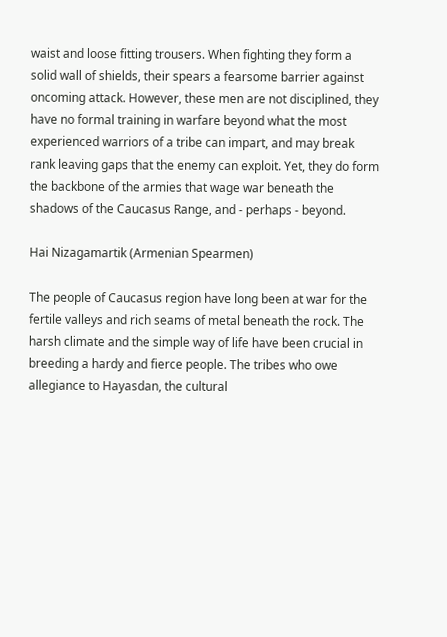waist and loose fitting trousers. When fighting they form a solid wall of shields, their spears a fearsome barrier against oncoming attack. However, these men are not disciplined, they have no formal training in warfare beyond what the most experienced warriors of a tribe can impart, and may break rank leaving gaps that the enemy can exploit. Yet, they do form the backbone of the armies that wage war beneath the shadows of the Caucasus Range, and - perhaps - beyond.

Hai Nizagamartik (Armenian Spearmen)

The people of Caucasus region have long been at war for the fertile valleys and rich seams of metal beneath the rock. The harsh climate and the simple way of life have been crucial in breeding a hardy and fierce people. The tribes who owe allegiance to Hayasdan, the cultural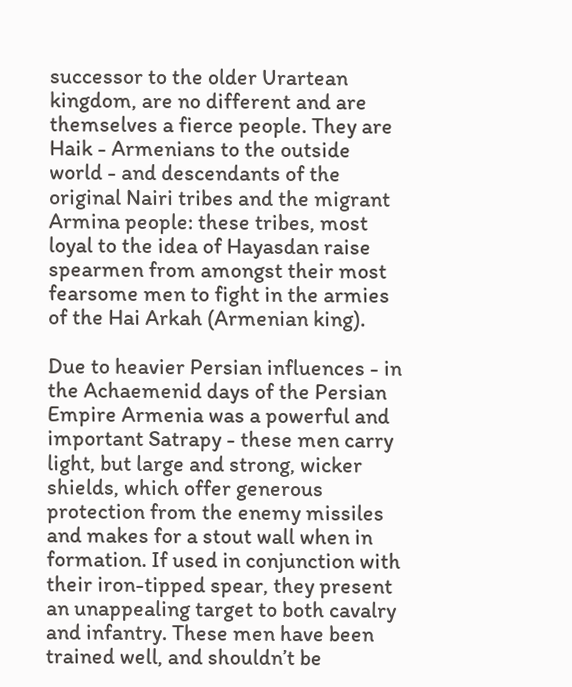successor to the older Urartean kingdom, are no different and are themselves a fierce people. They are Haik - Armenians to the outside world - and descendants of the original Nairi tribes and the migrant Armina people: these tribes, most loyal to the idea of Hayasdan raise spearmen from amongst their most fearsome men to fight in the armies of the Hai Arkah (Armenian king).

Due to heavier Persian influences - in the Achaemenid days of the Persian Empire Armenia was a powerful and important Satrapy - these men carry light, but large and strong, wicker shields, which offer generous protection from the enemy missiles and makes for a stout wall when in formation. If used in conjunction with their iron-tipped spear, they present an unappealing target to both cavalry and infantry. These men have been trained well, and shouldn’t be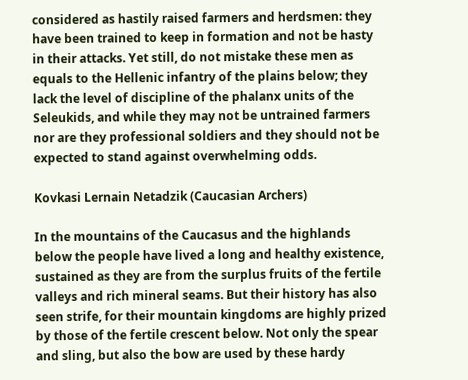considered as hastily raised farmers and herdsmen: they have been trained to keep in formation and not be hasty in their attacks. Yet still, do not mistake these men as equals to the Hellenic infantry of the plains below; they lack the level of discipline of the phalanx units of the Seleukids, and while they may not be untrained farmers nor are they professional soldiers and they should not be expected to stand against overwhelming odds.

Kovkasi Lernain Netadzik (Caucasian Archers)

In the mountains of the Caucasus and the highlands below the people have lived a long and healthy existence, sustained as they are from the surplus fruits of the fertile valleys and rich mineral seams. But their history has also seen strife, for their mountain kingdoms are highly prized by those of the fertile crescent below. Not only the spear and sling, but also the bow are used by these hardy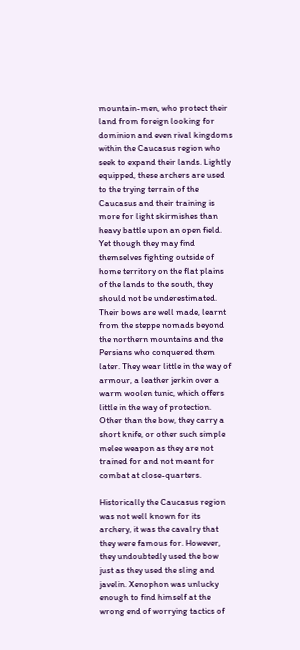mountain-men, who protect their land from foreign looking for dominion and even rival kingdoms within the Caucasus region who seek to expand their lands. Lightly equipped, these archers are used to the trying terrain of the Caucasus and their training is more for light skirmishes than heavy battle upon an open field. Yet though they may find themselves fighting outside of home territory on the flat plains of the lands to the south, they should not be underestimated. Their bows are well made, learnt from the steppe nomads beyond the northern mountains and the Persians who conquered them later. They wear little in the way of armour, a leather jerkin over a warm woolen tunic, which offers little in the way of protection. Other than the bow, they carry a short knife, or other such simple melee weapon as they are not trained for and not meant for combat at close-quarters.

Historically the Caucasus region was not well known for its archery, it was the cavalry that they were famous for. However, they undoubtedly used the bow just as they used the sling and javelin. Xenophon was unlucky enough to find himself at the wrong end of worrying tactics of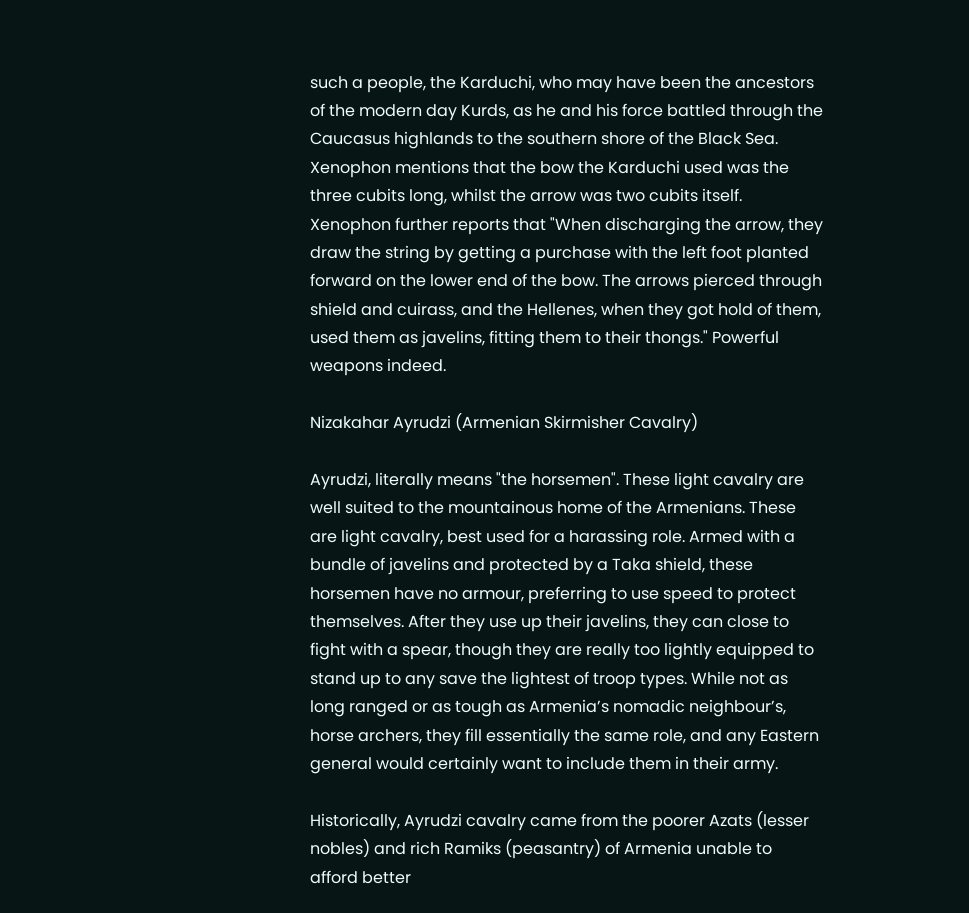such a people, the Karduchi, who may have been the ancestors of the modern day Kurds, as he and his force battled through the Caucasus highlands to the southern shore of the Black Sea. Xenophon mentions that the bow the Karduchi used was the three cubits long, whilst the arrow was two cubits itself. Xenophon further reports that "When discharging the arrow, they draw the string by getting a purchase with the left foot planted forward on the lower end of the bow. The arrows pierced through shield and cuirass, and the Hellenes, when they got hold of them, used them as javelins, fitting them to their thongs." Powerful weapons indeed.

Nizakahar Ayrudzi (Armenian Skirmisher Cavalry)

Ayrudzi, literally means "the horsemen". These light cavalry are well suited to the mountainous home of the Armenians. These are light cavalry, best used for a harassing role. Armed with a bundle of javelins and protected by a Taka shield, these horsemen have no armour, preferring to use speed to protect themselves. After they use up their javelins, they can close to fight with a spear, though they are really too lightly equipped to stand up to any save the lightest of troop types. While not as long ranged or as tough as Armenia’s nomadic neighbour’s, horse archers, they fill essentially the same role, and any Eastern general would certainly want to include them in their army.

Historically, Ayrudzi cavalry came from the poorer Azats (lesser nobles) and rich Ramiks (peasantry) of Armenia unable to afford better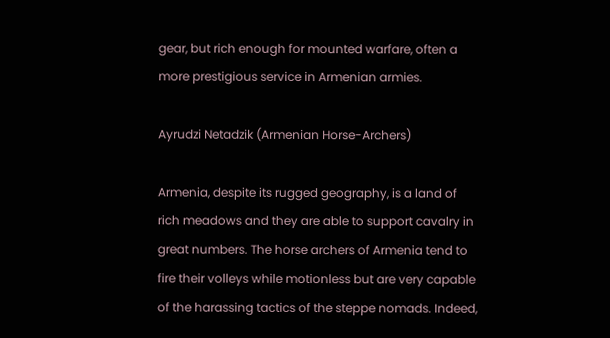gear, but rich enough for mounted warfare, often a more prestigious service in Armenian armies.

Ayrudzi Netadzik (Armenian Horse-Archers)

Armenia, despite its rugged geography, is a land of rich meadows and they are able to support cavalry in great numbers. The horse archers of Armenia tend to fire their volleys while motionless but are very capable of the harassing tactics of the steppe nomads. Indeed,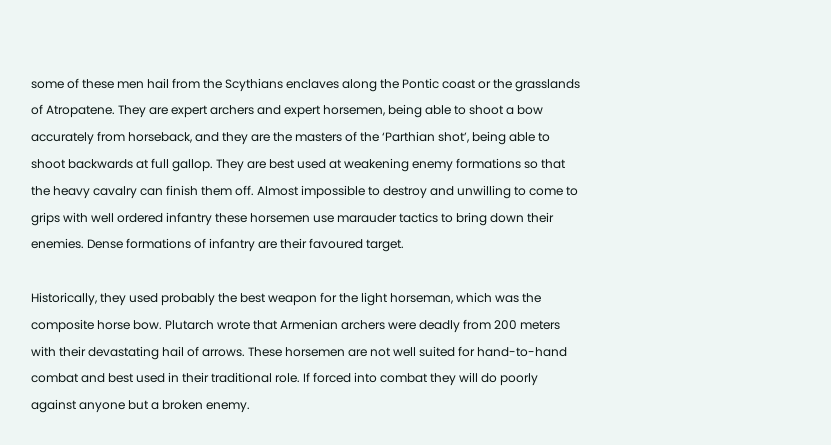some of these men hail from the Scythians enclaves along the Pontic coast or the grasslands of Atropatene. They are expert archers and expert horsemen, being able to shoot a bow accurately from horseback, and they are the masters of the ‘Parthian shot’, being able to shoot backwards at full gallop. They are best used at weakening enemy formations so that the heavy cavalry can finish them off. Almost impossible to destroy and unwilling to come to grips with well ordered infantry these horsemen use marauder tactics to bring down their enemies. Dense formations of infantry are their favoured target.

Historically, they used probably the best weapon for the light horseman, which was the composite horse bow. Plutarch wrote that Armenian archers were deadly from 200 meters with their devastating hail of arrows. These horsemen are not well suited for hand-to-hand combat and best used in their traditional role. If forced into combat they will do poorly against anyone but a broken enemy.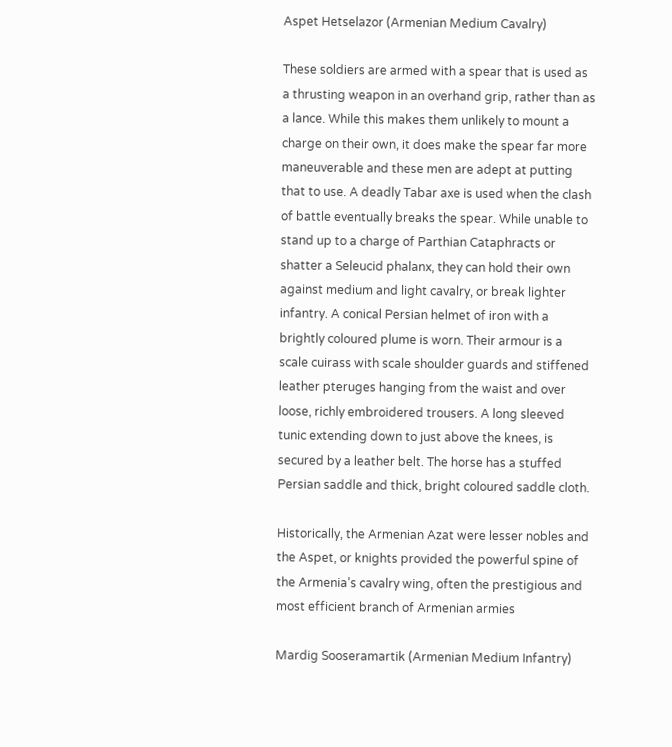Aspet Hetselazor (Armenian Medium Cavalry)

These soldiers are armed with a spear that is used as a thrusting weapon in an overhand grip, rather than as a lance. While this makes them unlikely to mount a charge on their own, it does make the spear far more maneuverable and these men are adept at putting that to use. A deadly Tabar axe is used when the clash of battle eventually breaks the spear. While unable to stand up to a charge of Parthian Cataphracts or shatter a Seleucid phalanx, they can hold their own against medium and light cavalry, or break lighter infantry. A conical Persian helmet of iron with a brightly coloured plume is worn. Their armour is a scale cuirass with scale shoulder guards and stiffened leather pteruges hanging from the waist and over loose, richly embroidered trousers. A long sleeved tunic extending down to just above the knees, is secured by a leather belt. The horse has a stuffed Persian saddle and thick, bright coloured saddle cloth.

Historically, the Armenian Azat were lesser nobles and the Aspet, or knights provided the powerful spine of the Armenia’s cavalry wing, often the prestigious and most efficient branch of Armenian armies

Mardig Sooseramartik (Armenian Medium Infantry)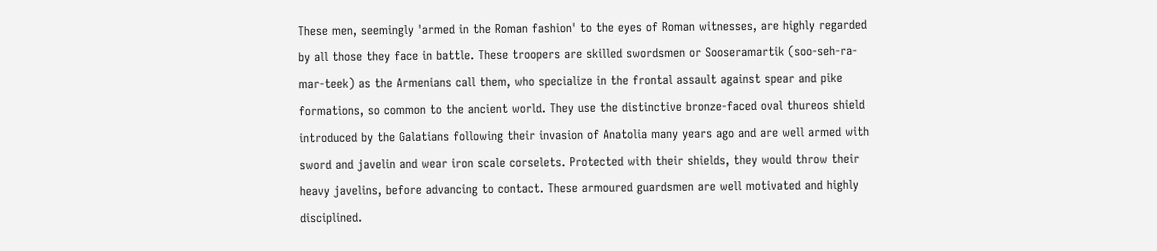These men, seemingly 'armed in the Roman fashion' to the eyes of Roman witnesses, are highly regarded by all those they face in battle. These troopers are skilled swordsmen or Sooseramartik (soo-seh-ra-mar-teek) as the Armenians call them, who specialize in the frontal assault against spear and pike formations, so common to the ancient world. They use the distinctive bronze-faced oval thureos shield introduced by the Galatians following their invasion of Anatolia many years ago and are well armed with sword and javelin and wear iron scale corselets. Protected with their shields, they would throw their heavy javelins, before advancing to contact. These armoured guardsmen are well motivated and highly disciplined.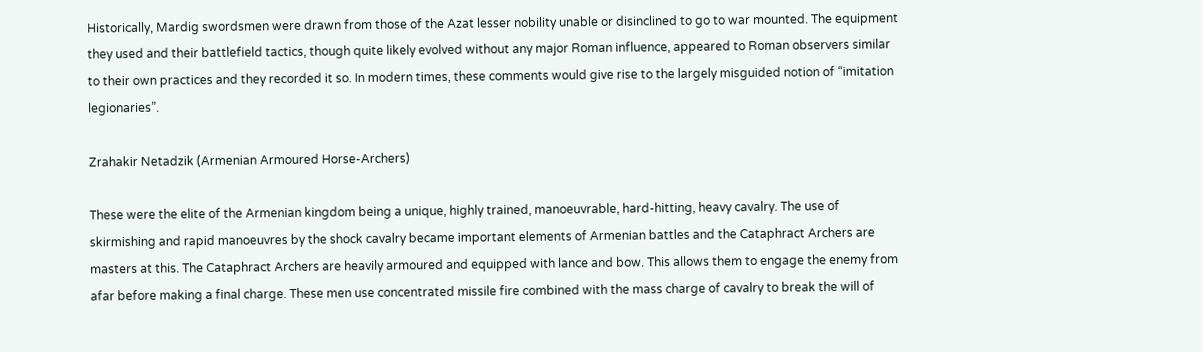Historically, Mardig swordsmen were drawn from those of the Azat lesser nobility unable or disinclined to go to war mounted. The equipment they used and their battlefield tactics, though quite likely evolved without any major Roman influence, appeared to Roman observers similar to their own practices and they recorded it so. In modern times, these comments would give rise to the largely misguided notion of “imitation legionaries”.

Zrahakir Netadzik (Armenian Armoured Horse-Archers)

These were the elite of the Armenian kingdom being a unique, highly trained, manoeuvrable, hard-hitting, heavy cavalry. The use of skirmishing and rapid manoeuvres by the shock cavalry became important elements of Armenian battles and the Cataphract Archers are masters at this. The Cataphract Archers are heavily armoured and equipped with lance and bow. This allows them to engage the enemy from afar before making a final charge. These men use concentrated missile fire combined with the mass charge of cavalry to break the will of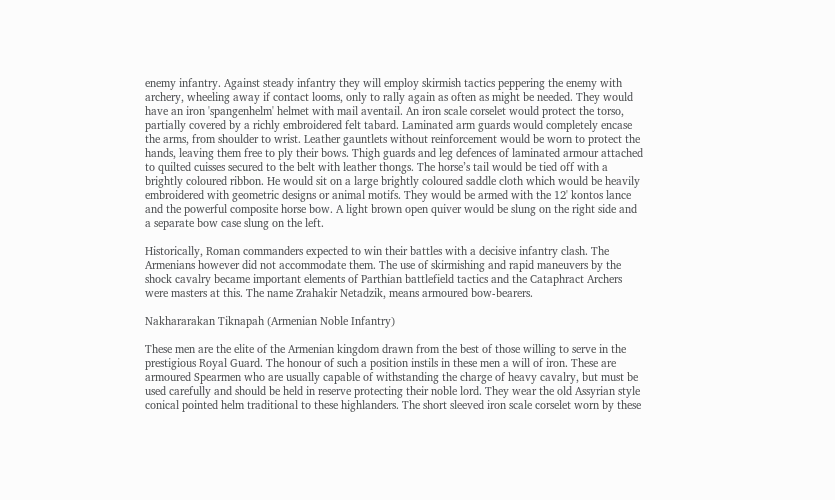enemy infantry. Against steady infantry they will employ skirmish tactics peppering the enemy with archery, wheeling away if contact looms, only to rally again as often as might be needed. They would have an iron 'spangenhelm' helmet with mail aventail. An iron scale corselet would protect the torso, partially covered by a richly embroidered felt tabard. Laminated arm guards would completely encase the arms, from shoulder to wrist. Leather gauntlets without reinforcement would be worn to protect the hands, leaving them free to ply their bows. Thigh guards and leg defences of laminated armour attached to quilted cuisses secured to the belt with leather thongs. The horse’s tail would be tied off with a brightly coloured ribbon. He would sit on a large brightly coloured saddle cloth which would be heavily embroidered with geometric designs or animal motifs. They would be armed with the 12' kontos lance and the powerful composite horse bow. A light brown open quiver would be slung on the right side and a separate bow case slung on the left.

Historically, Roman commanders expected to win their battles with a decisive infantry clash. The Armenians however did not accommodate them. The use of skirmishing and rapid maneuvers by the shock cavalry became important elements of Parthian battlefield tactics and the Cataphract Archers were masters at this. The name Zrahakir Netadzik, means armoured bow-bearers.

Nakhararakan Tiknapah (Armenian Noble Infantry)

These men are the elite of the Armenian kingdom drawn from the best of those willing to serve in the prestigious Royal Guard. The honour of such a position instils in these men a will of iron. These are armoured Spearmen who are usually capable of withstanding the charge of heavy cavalry, but must be used carefully and should be held in reserve protecting their noble lord. They wear the old Assyrian style conical pointed helm traditional to these highlanders. The short sleeved iron scale corselet worn by these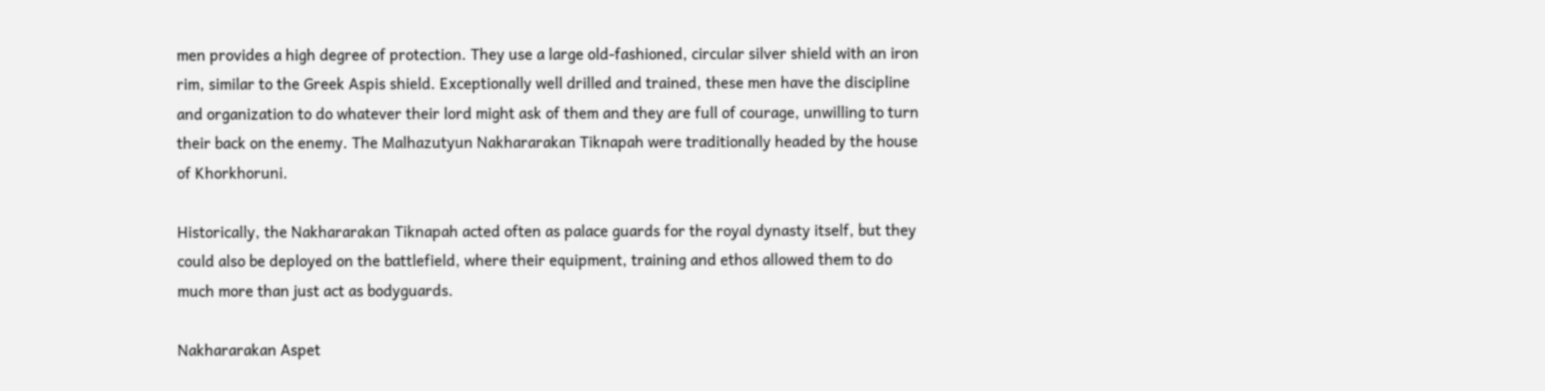men provides a high degree of protection. They use a large old-fashioned, circular silver shield with an iron rim, similar to the Greek Aspis shield. Exceptionally well drilled and trained, these men have the discipline and organization to do whatever their lord might ask of them and they are full of courage, unwilling to turn their back on the enemy. The Malhazutyun Nakhararakan Tiknapah were traditionally headed by the house of Khorkhoruni.

Historically, the Nakhararakan Tiknapah acted often as palace guards for the royal dynasty itself, but they could also be deployed on the battlefield, where their equipment, training and ethos allowed them to do much more than just act as bodyguards.

Nakhararakan Aspet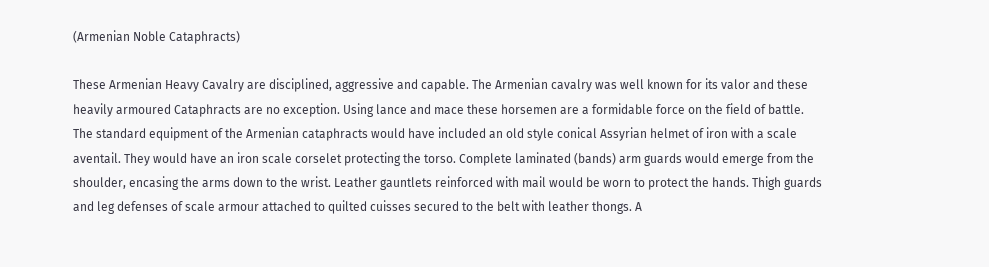(Armenian Noble Cataphracts)

These Armenian Heavy Cavalry are disciplined, aggressive and capable. The Armenian cavalry was well known for its valor and these heavily armoured Cataphracts are no exception. Using lance and mace these horsemen are a formidable force on the field of battle. The standard equipment of the Armenian cataphracts would have included an old style conical Assyrian helmet of iron with a scale aventail. They would have an iron scale corselet protecting the torso. Complete laminated (bands) arm guards would emerge from the shoulder, encasing the arms down to the wrist. Leather gauntlets reinforced with mail would be worn to protect the hands. Thigh guards and leg defenses of scale armour attached to quilted cuisses secured to the belt with leather thongs. A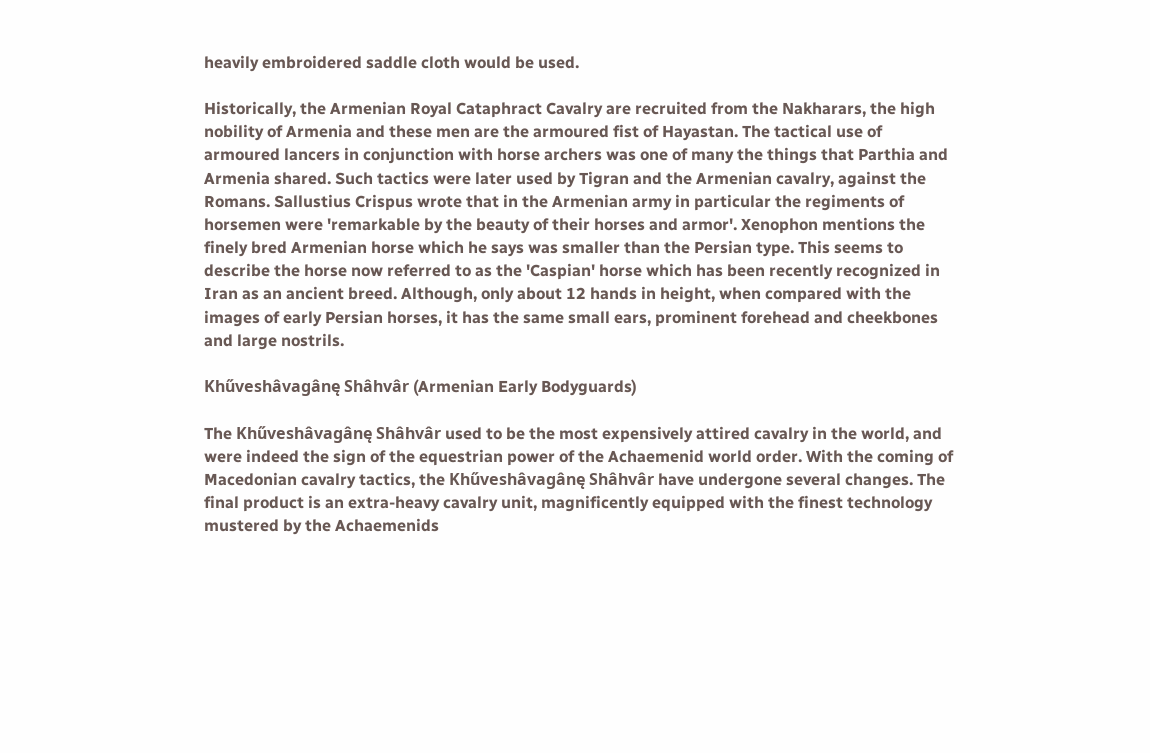heavily embroidered saddle cloth would be used.

Historically, the Armenian Royal Cataphract Cavalry are recruited from the Nakharars, the high nobility of Armenia and these men are the armoured fist of Hayastan. The tactical use of armoured lancers in conjunction with horse archers was one of many the things that Parthia and Armenia shared. Such tactics were later used by Tigran and the Armenian cavalry, against the Romans. Sallustius Crispus wrote that in the Armenian army in particular the regiments of horsemen were 'remarkable by the beauty of their horses and armor'. Xenophon mentions the finely bred Armenian horse which he says was smaller than the Persian type. This seems to describe the horse now referred to as the 'Caspian' horse which has been recently recognized in Iran as an ancient breed. Although, only about 12 hands in height, when compared with the images of early Persian horses, it has the same small ears, prominent forehead and cheekbones and large nostrils.

Khűveshâvagânę Shâhvâr (Armenian Early Bodyguards)

The Khűveshâvagânę Shâhvâr used to be the most expensively attired cavalry in the world, and were indeed the sign of the equestrian power of the Achaemenid world order. With the coming of Macedonian cavalry tactics, the Khűveshâvagânę Shâhvâr have undergone several changes. The final product is an extra-heavy cavalry unit, magnificently equipped with the finest technology mustered by the Achaemenids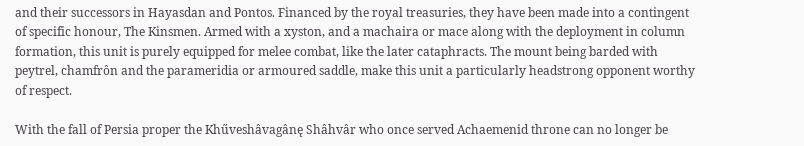and their successors in Hayasdan and Pontos. Financed by the royal treasuries, they have been made into a contingent of specific honour, The Kinsmen. Armed with a xyston, and a machaira or mace along with the deployment in column formation, this unit is purely equipped for melee combat, like the later cataphracts. The mount being barded with peytrel, chamfrôn and the parameridia or armoured saddle, make this unit a particularly headstrong opponent worthy of respect.

With the fall of Persia proper the Khűveshâvagânę Shâhvâr who once served Achaemenid throne can no longer be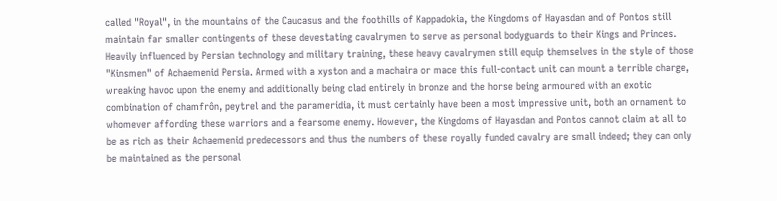called "Royal", in the mountains of the Caucasus and the foothills of Kappadokia, the Kingdoms of Hayasdan and of Pontos still maintain far smaller contingents of these devestating cavalrymen to serve as personal bodyguards to their Kings and Princes. Heavily influenced by Persian technology and military training, these heavy cavalrymen still equip themselves in the style of those "Kinsmen" of Achaemenid Persia. Armed with a xyston and a machaira or mace this full-contact unit can mount a terrible charge, wreaking havoc upon the enemy and additionally being clad entirely in bronze and the horse being armoured with an exotic combination of chamfrôn, peytrel and the parameridia, it must certainly have been a most impressive unit, both an ornament to whomever affording these warriors and a fearsome enemy. However, the Kingdoms of Hayasdan and Pontos cannot claim at all to be as rich as their Achaemenid predecessors and thus the numbers of these royally funded cavalry are small indeed; they can only be maintained as the personal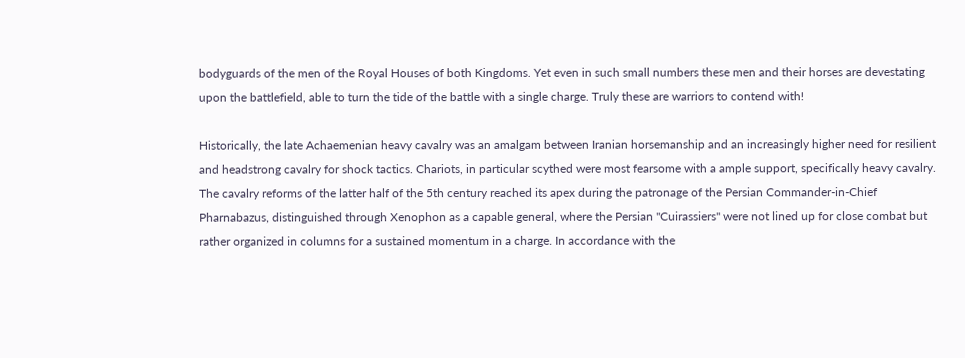bodyguards of the men of the Royal Houses of both Kingdoms. Yet even in such small numbers these men and their horses are devestating upon the battlefield, able to turn the tide of the battle with a single charge. Truly these are warriors to contend with!

Historically, the late Achaemenian heavy cavalry was an amalgam between Iranian horsemanship and an increasingly higher need for resilient and headstrong cavalry for shock tactics. Chariots, in particular scythed were most fearsome with a ample support, specifically heavy cavalry. The cavalry reforms of the latter half of the 5th century reached its apex during the patronage of the Persian Commander-in-Chief Pharnabazus, distinguished through Xenophon as a capable general, where the Persian "Cuirassiers" were not lined up for close combat but rather organized in columns for a sustained momentum in a charge. In accordance with the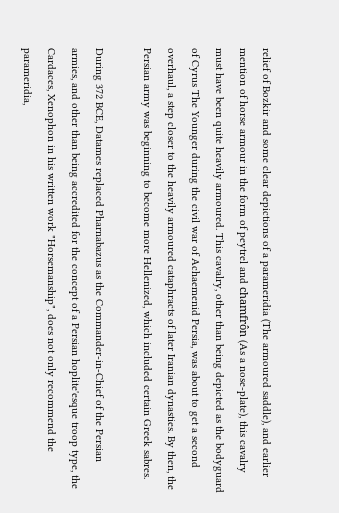relief of Bozkir and some clear depictions of a parameridia (The armoured saddle), and earlier mention of horse armour in the form of peytrel and chamfrôn (As a nose-plate), this cavalry must have been quite heavily armoured. This cavalry, other than being depicted as the bodyguard of Cyrus The Younger during the civil war of Achaemenid Persia, was about to get a second overhaul, a step closer to the heavily armoured cataphracts of later Iranian dynasties. By then, the Persian army was beginning to become more Hellenized, which included certain Greek sabres.

During 372 BCE, Datames replaced Pharnabazus as the Commander-in-Chief of the Persian armies, and other than being accredited for the concept of a Persian hoplite'esque troop type, the Cardaces, Xenophon in his written work "Horsemanship", does not only recommend the parameridia,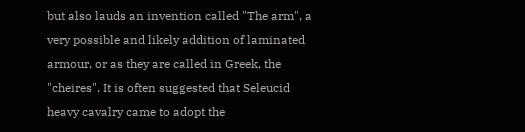but also lauds an invention called "The arm", a very possible and likely addition of laminated armour, or as they are called in Greek, the "cheires". It is often suggested that Seleucid heavy cavalry came to adopt the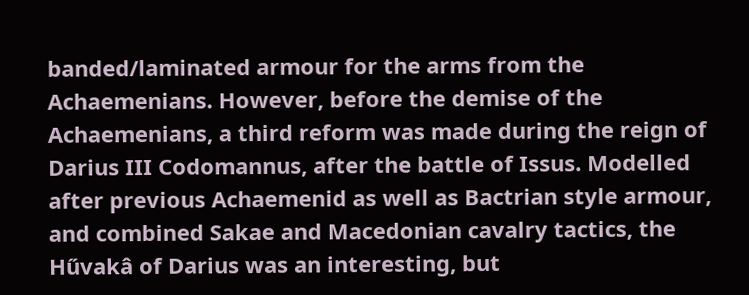banded/laminated armour for the arms from the Achaemenians. However, before the demise of the Achaemenians, a third reform was made during the reign of Darius III Codomannus, after the battle of Issus. Modelled after previous Achaemenid as well as Bactrian style armour, and combined Sakae and Macedonian cavalry tactics, the Hűvakâ of Darius was an interesting, but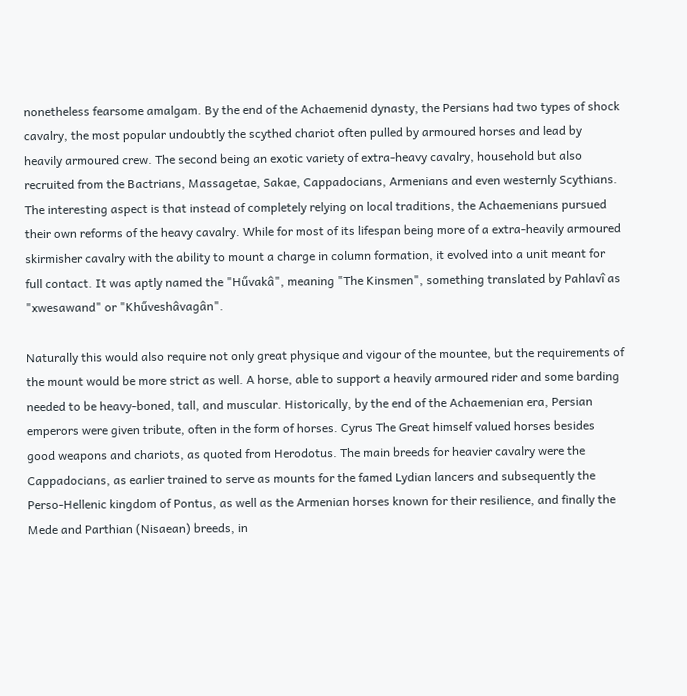nonetheless fearsome amalgam. By the end of the Achaemenid dynasty, the Persians had two types of shock cavalry, the most popular undoubtly the scythed chariot often pulled by armoured horses and lead by heavily armoured crew. The second being an exotic variety of extra-heavy cavalry, household but also recruited from the Bactrians, Massagetae, Sakae, Cappadocians, Armenians and even westernly Scythians. The interesting aspect is that instead of completely relying on local traditions, the Achaemenians pursued their own reforms of the heavy cavalry. While for most of its lifespan being more of a extra-heavily armoured skirmisher cavalry with the ability to mount a charge in column formation, it evolved into a unit meant for full contact. It was aptly named the "Hűvakâ", meaning "The Kinsmen", something translated by Pahlavî as "xwesawand" or "Khűveshâvagân".

Naturally this would also require not only great physique and vigour of the mountee, but the requirements of the mount would be more strict as well. A horse, able to support a heavily armoured rider and some barding needed to be heavy-boned, tall, and muscular. Historically, by the end of the Achaemenian era, Persian emperors were given tribute, often in the form of horses. Cyrus The Great himself valued horses besides good weapons and chariots, as quoted from Herodotus. The main breeds for heavier cavalry were the Cappadocians, as earlier trained to serve as mounts for the famed Lydian lancers and subsequently the Perso-Hellenic kingdom of Pontus, as well as the Armenian horses known for their resilience, and finally the Mede and Parthian (Nisaean) breeds, in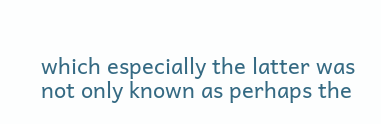which especially the latter was not only known as perhaps the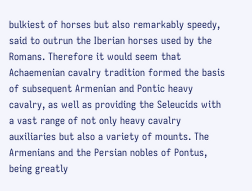bulkiest of horses but also remarkably speedy, said to outrun the Iberian horses used by the Romans. Therefore it would seem that Achaemenian cavalry tradition formed the basis of subsequent Armenian and Pontic heavy cavalry, as well as providing the Seleucids with a vast range of not only heavy cavalry auxiliaries but also a variety of mounts. The Armenians and the Persian nobles of Pontus, being greatly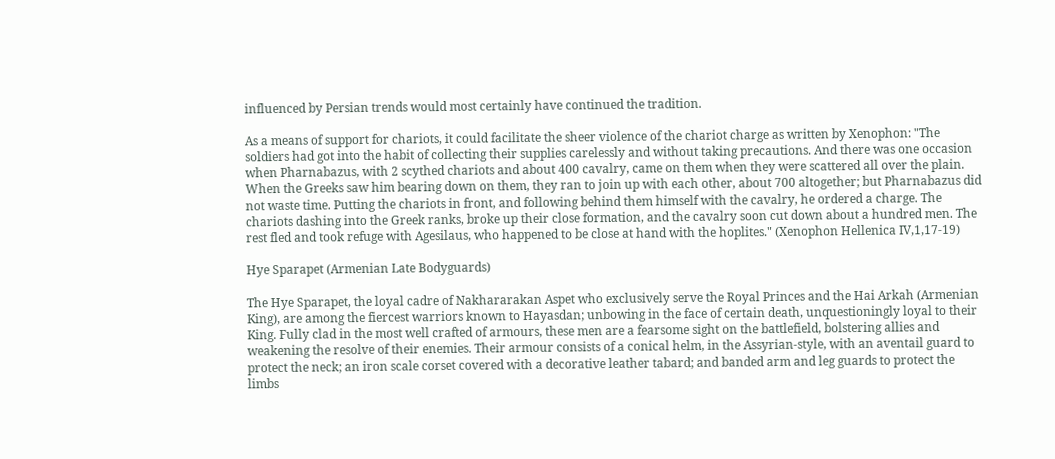influenced by Persian trends would most certainly have continued the tradition.

As a means of support for chariots, it could facilitate the sheer violence of the chariot charge as written by Xenophon: "The soldiers had got into the habit of collecting their supplies carelessly and without taking precautions. And there was one occasion when Pharnabazus, with 2 scythed chariots and about 400 cavalry, came on them when they were scattered all over the plain. When the Greeks saw him bearing down on them, they ran to join up with each other, about 700 altogether; but Pharnabazus did not waste time. Putting the chariots in front, and following behind them himself with the cavalry, he ordered a charge. The chariots dashing into the Greek ranks, broke up their close formation, and the cavalry soon cut down about a hundred men. The rest fled and took refuge with Agesilaus, who happened to be close at hand with the hoplites." (Xenophon Hellenica IV,1,17-19)

Hye Sparapet (Armenian Late Bodyguards)

The Hye Sparapet, the loyal cadre of Nakhararakan Aspet who exclusively serve the Royal Princes and the Hai Arkah (Armenian King), are among the fiercest warriors known to Hayasdan; unbowing in the face of certain death, unquestioningly loyal to their King. Fully clad in the most well crafted of armours, these men are a fearsome sight on the battlefield, bolstering allies and weakening the resolve of their enemies. Their armour consists of a conical helm, in the Assyrian-style, with an aventail guard to protect the neck; an iron scale corset covered with a decorative leather tabard; and banded arm and leg guards to protect the limbs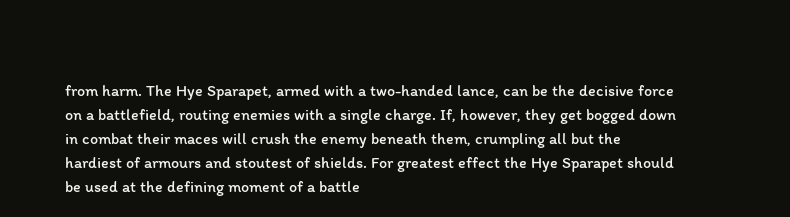from harm. The Hye Sparapet, armed with a two-handed lance, can be the decisive force on a battlefield, routing enemies with a single charge. If, however, they get bogged down in combat their maces will crush the enemy beneath them, crumpling all but the hardiest of armours and stoutest of shields. For greatest effect the Hye Sparapet should be used at the defining moment of a battle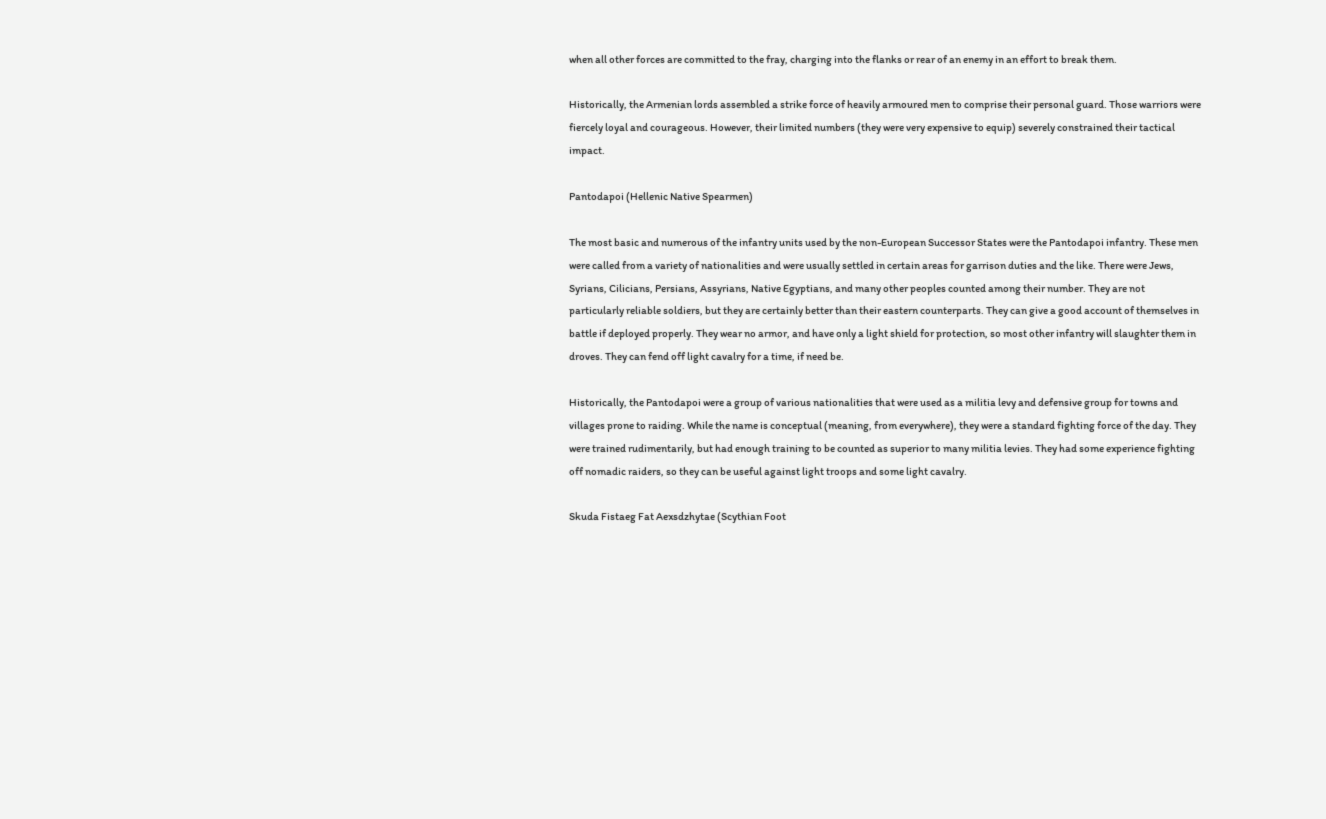when all other forces are committed to the fray, charging into the flanks or rear of an enemy in an effort to break them.

Historically, the Armenian lords assembled a strike force of heavily armoured men to comprise their personal guard. Those warriors were fiercely loyal and courageous. However, their limited numbers (they were very expensive to equip) severely constrained their tactical impact.

Pantodapoi (Hellenic Native Spearmen)

The most basic and numerous of the infantry units used by the non-European Successor States were the Pantodapoi infantry. These men were called from a variety of nationalities and were usually settled in certain areas for garrison duties and the like. There were Jews, Syrians, Cilicians, Persians, Assyrians, Native Egyptians, and many other peoples counted among their number. They are not particularly reliable soldiers, but they are certainly better than their eastern counterparts. They can give a good account of themselves in battle if deployed properly. They wear no armor, and have only a light shield for protection, so most other infantry will slaughter them in droves. They can fend off light cavalry for a time, if need be.

Historically, the Pantodapoi were a group of various nationalities that were used as a militia levy and defensive group for towns and villages prone to raiding. While the name is conceptual (meaning, from everywhere), they were a standard fighting force of the day. They were trained rudimentarily, but had enough training to be counted as superior to many militia levies. They had some experience fighting off nomadic raiders, so they can be useful against light troops and some light cavalry.

Skuda Fistaeg Fat Aexsdzhytae (Scythian Foot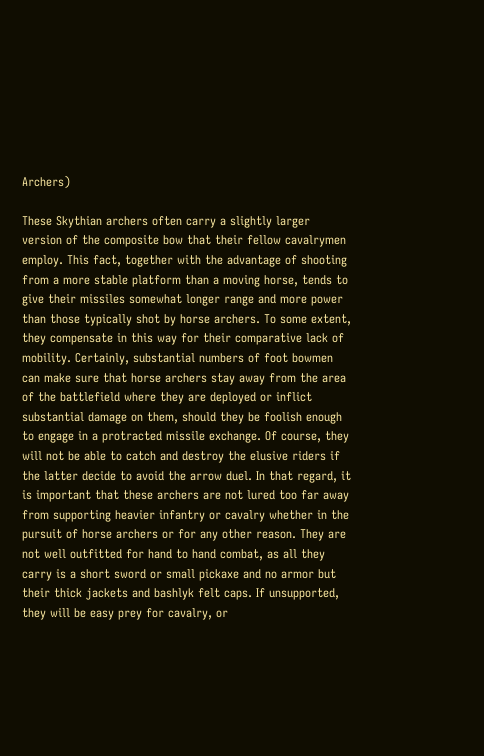Archers)

These Skythian archers often carry a slightly larger version of the composite bow that their fellow cavalrymen employ. This fact, together with the advantage of shooting from a more stable platform than a moving horse, tends to give their missiles somewhat longer range and more power than those typically shot by horse archers. To some extent, they compensate in this way for their comparative lack of mobility. Certainly, substantial numbers of foot bowmen can make sure that horse archers stay away from the area of the battlefield where they are deployed or inflict substantial damage on them, should they be foolish enough to engage in a protracted missile exchange. Of course, they will not be able to catch and destroy the elusive riders if the latter decide to avoid the arrow duel. In that regard, it is important that these archers are not lured too far away from supporting heavier infantry or cavalry whether in the pursuit of horse archers or for any other reason. They are not well outfitted for hand to hand combat, as all they carry is a short sword or small pickaxe and no armor but their thick jackets and bashlyk felt caps. If unsupported, they will be easy prey for cavalry, or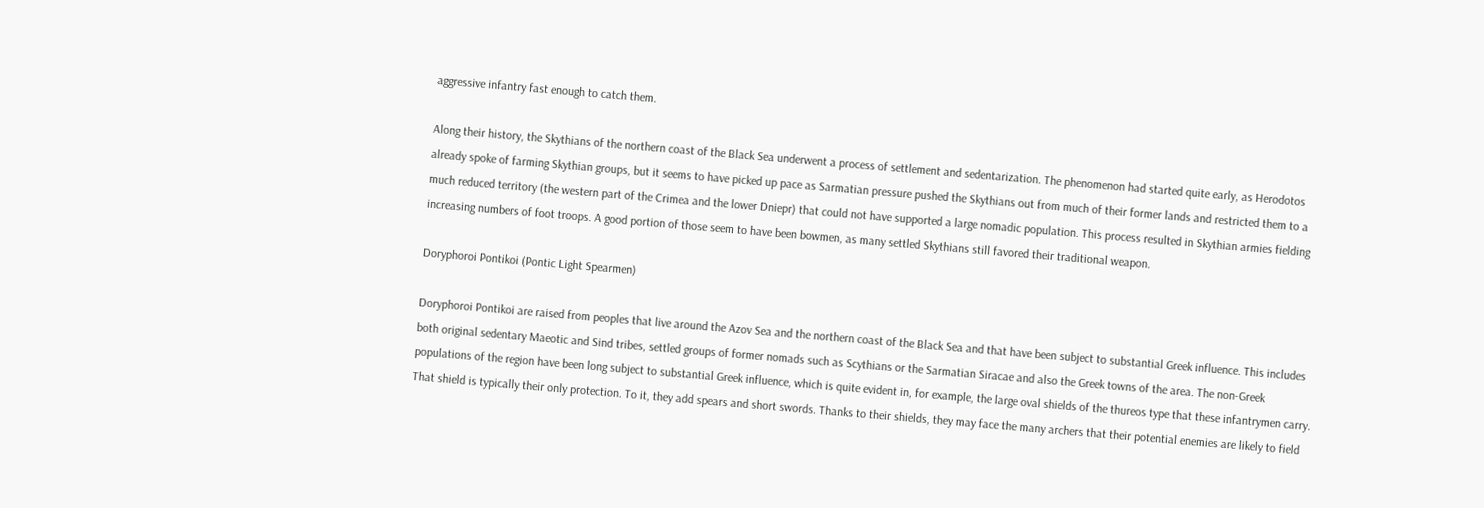aggressive infantry fast enough to catch them.

Along their history, the Skythians of the northern coast of the Black Sea underwent a process of settlement and sedentarization. The phenomenon had started quite early, as Herodotos already spoke of farming Skythian groups, but it seems to have picked up pace as Sarmatian pressure pushed the Skythians out from much of their former lands and restricted them to a much reduced territory (the western part of the Crimea and the lower Dniepr) that could not have supported a large nomadic population. This process resulted in Skythian armies fielding increasing numbers of foot troops. A good portion of those seem to have been bowmen, as many settled Skythians still favored their traditional weapon.

Doryphoroi Pontikoi (Pontic Light Spearmen)

Doryphoroi Pontikoi are raised from peoples that live around the Azov Sea and the northern coast of the Black Sea and that have been subject to substantial Greek influence. This includes both original sedentary Maeotic and Sind tribes, settled groups of former nomads such as Scythians or the Sarmatian Siracae and also the Greek towns of the area. The non-Greek populations of the region have been long subject to substantial Greek influence, which is quite evident in, for example, the large oval shields of the thureos type that these infantrymen carry. That shield is typically their only protection. To it, they add spears and short swords. Thanks to their shields, they may face the many archers that their potential enemies are likely to field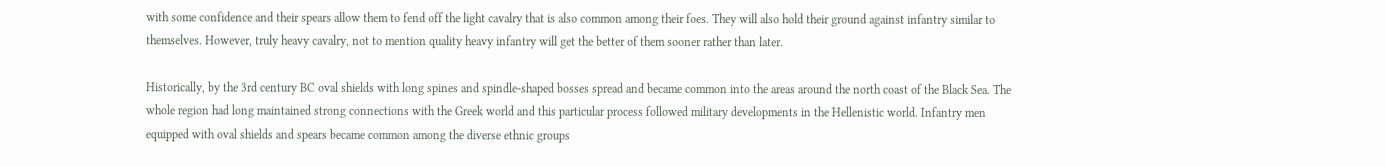with some confidence and their spears allow them to fend off the light cavalry that is also common among their foes. They will also hold their ground against infantry similar to themselves. However, truly heavy cavalry, not to mention quality heavy infantry will get the better of them sooner rather than later.

Historically, by the 3rd century BC oval shields with long spines and spindle-shaped bosses spread and became common into the areas around the north coast of the Black Sea. The whole region had long maintained strong connections with the Greek world and this particular process followed military developments in the Hellenistic world. Infantry men equipped with oval shields and spears became common among the diverse ethnic groups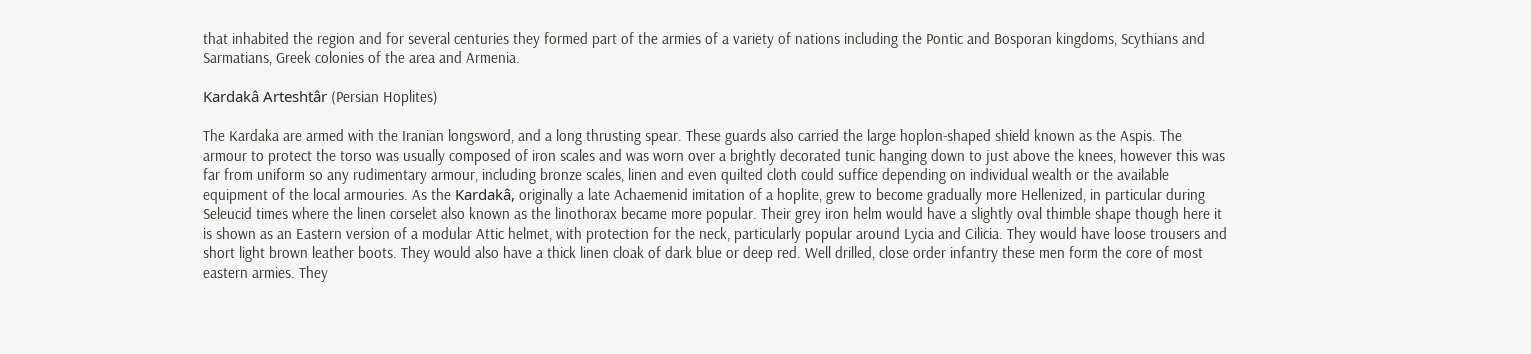that inhabited the region and for several centuries they formed part of the armies of a variety of nations including the Pontic and Bosporan kingdoms, Scythians and Sarmatians, Greek colonies of the area and Armenia.

Kardakâ Arteshtâr (Persian Hoplites)

The Kardaka are armed with the Iranian longsword, and a long thrusting spear. These guards also carried the large hoplon-shaped shield known as the Aspis. The armour to protect the torso was usually composed of iron scales and was worn over a brightly decorated tunic hanging down to just above the knees, however this was far from uniform so any rudimentary armour, including bronze scales, linen and even quilted cloth could suffice depending on individual wealth or the available equipment of the local armouries. As the Kardakâ, originally a late Achaemenid imitation of a hoplite, grew to become gradually more Hellenized, in particular during Seleucid times where the linen corselet also known as the linothorax became more popular. Their grey iron helm would have a slightly oval thimble shape though here it is shown as an Eastern version of a modular Attic helmet, with protection for the neck, particularly popular around Lycia and Cilicia. They would have loose trousers and short light brown leather boots. They would also have a thick linen cloak of dark blue or deep red. Well drilled, close order infantry these men form the core of most eastern armies. They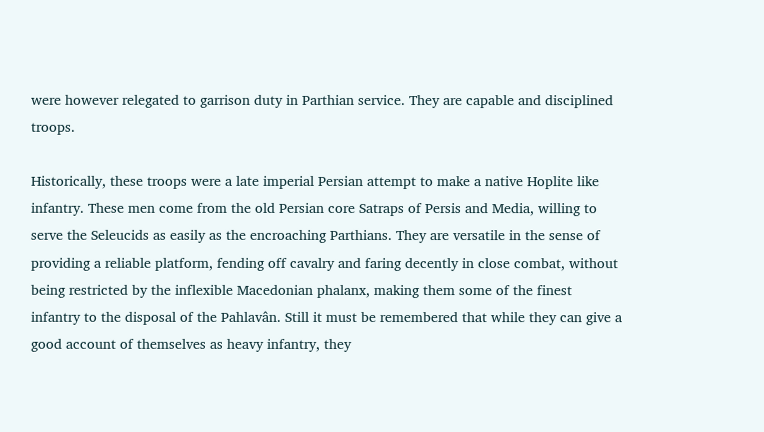were however relegated to garrison duty in Parthian service. They are capable and disciplined troops.

Historically, these troops were a late imperial Persian attempt to make a native Hoplite like infantry. These men come from the old Persian core Satraps of Persis and Media, willing to serve the Seleucids as easily as the encroaching Parthians. They are versatile in the sense of providing a reliable platform, fending off cavalry and faring decently in close combat, without being restricted by the inflexible Macedonian phalanx, making them some of the finest infantry to the disposal of the Pahlavân. Still it must be remembered that while they can give a good account of themselves as heavy infantry, they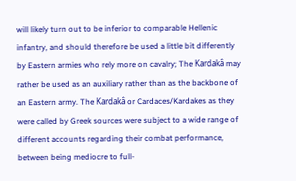will likely turn out to be inferior to comparable Hellenic infantry, and should therefore be used a little bit differently by Eastern armies who rely more on cavalry; The Kardakâ may rather be used as an auxiliary rather than as the backbone of an Eastern army. The Kardakâ or Cardaces/Kardakes as they were called by Greek sources were subject to a wide range of different accounts regarding their combat performance, between being mediocre to full-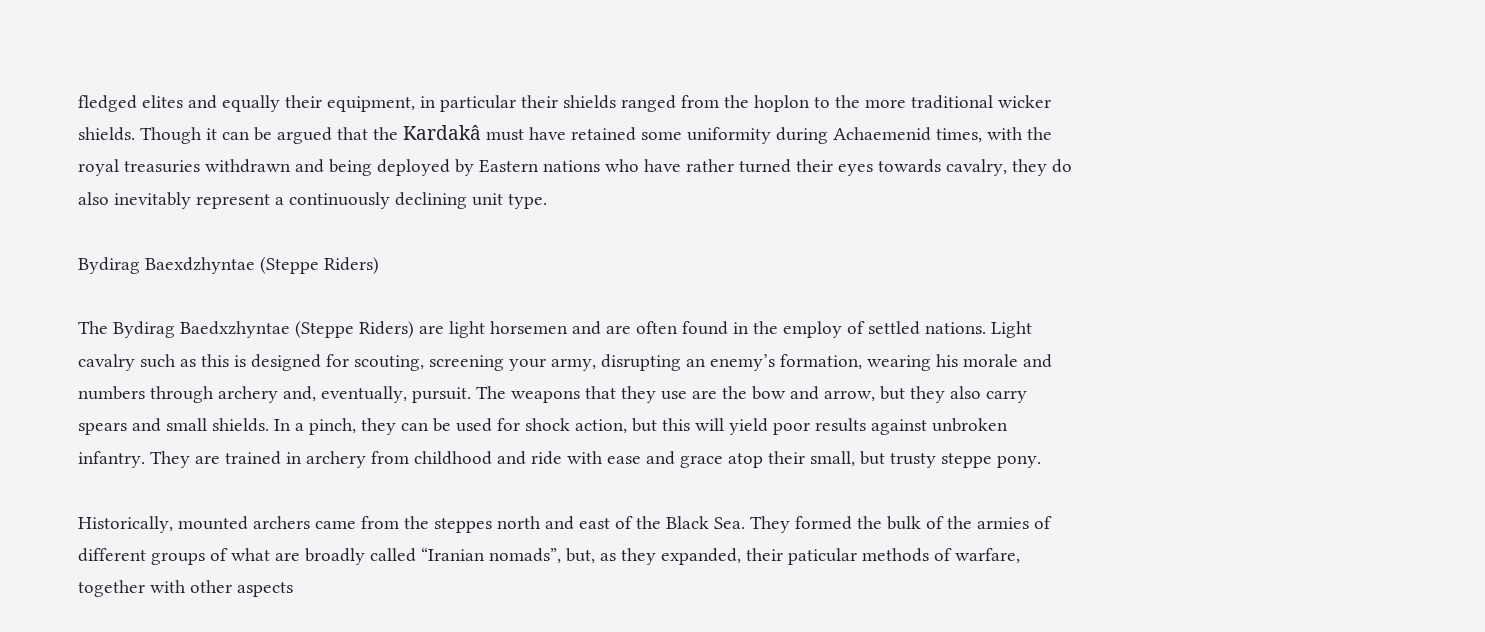fledged elites and equally their equipment, in particular their shields ranged from the hoplon to the more traditional wicker shields. Though it can be argued that the Kardakâ must have retained some uniformity during Achaemenid times, with the royal treasuries withdrawn and being deployed by Eastern nations who have rather turned their eyes towards cavalry, they do also inevitably represent a continuously declining unit type.

Bydirag Baexdzhyntae (Steppe Riders)

The Bydirag Baedxzhyntae (Steppe Riders) are light horsemen and are often found in the employ of settled nations. Light cavalry such as this is designed for scouting, screening your army, disrupting an enemy’s formation, wearing his morale and numbers through archery and, eventually, pursuit. The weapons that they use are the bow and arrow, but they also carry spears and small shields. In a pinch, they can be used for shock action, but this will yield poor results against unbroken infantry. They are trained in archery from childhood and ride with ease and grace atop their small, but trusty steppe pony.

Historically, mounted archers came from the steppes north and east of the Black Sea. They formed the bulk of the armies of different groups of what are broadly called “Iranian nomads”, but, as they expanded, their paticular methods of warfare, together with other aspects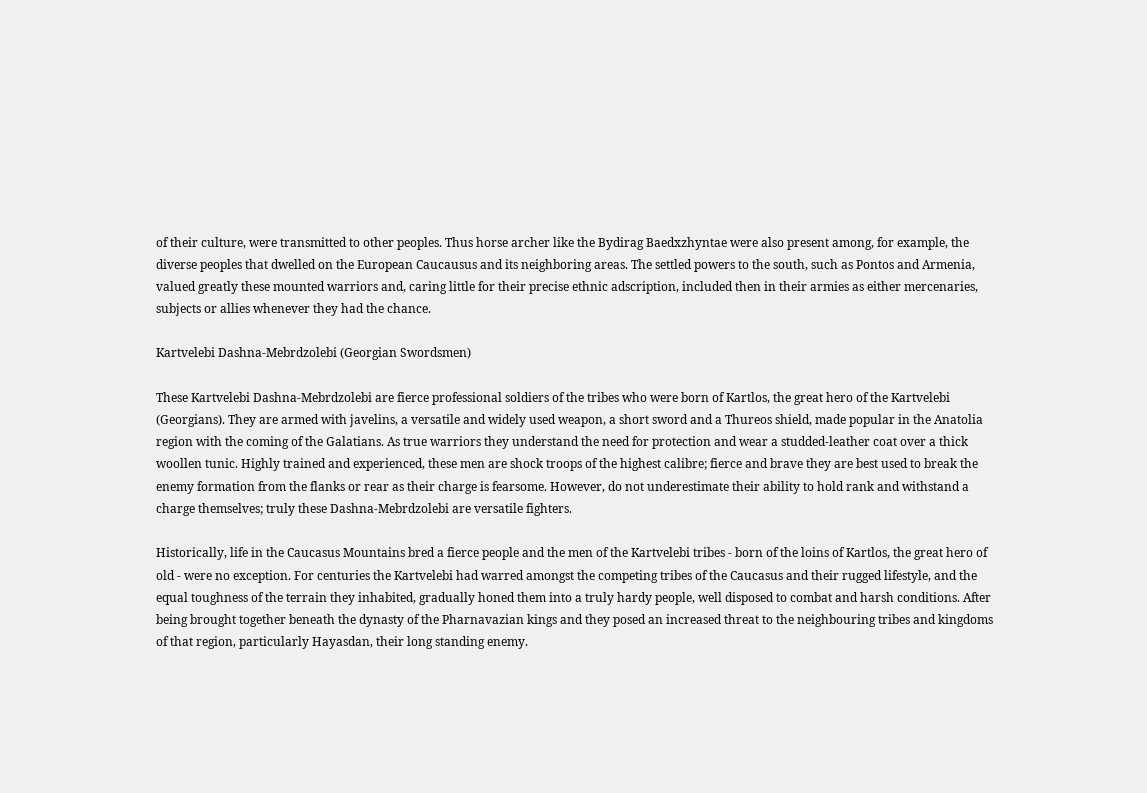of their culture, were transmitted to other peoples. Thus horse archer like the Bydirag Baedxzhyntae were also present among, for example, the diverse peoples that dwelled on the European Caucausus and its neighboring areas. The settled powers to the south, such as Pontos and Armenia, valued greatly these mounted warriors and, caring little for their precise ethnic adscription, included then in their armies as either mercenaries, subjects or allies whenever they had the chance.

Kartvelebi Dashna-Mebrdzolebi (Georgian Swordsmen)

These Kartvelebi Dashna-Mebrdzolebi are fierce professional soldiers of the tribes who were born of Kartlos, the great hero of the Kartvelebi (Georgians). They are armed with javelins, a versatile and widely used weapon, a short sword and a Thureos shield, made popular in the Anatolia region with the coming of the Galatians. As true warriors they understand the need for protection and wear a studded-leather coat over a thick woollen tunic. Highly trained and experienced, these men are shock troops of the highest calibre; fierce and brave they are best used to break the enemy formation from the flanks or rear as their charge is fearsome. However, do not underestimate their ability to hold rank and withstand a charge themselves; truly these Dashna-Mebrdzolebi are versatile fighters.

Historically, life in the Caucasus Mountains bred a fierce people and the men of the Kartvelebi tribes - born of the loins of Kartlos, the great hero of old - were no exception. For centuries the Kartvelebi had warred amongst the competing tribes of the Caucasus and their rugged lifestyle, and the equal toughness of the terrain they inhabited, gradually honed them into a truly hardy people, well disposed to combat and harsh conditions. After being brought together beneath the dynasty of the Pharnavazian kings and they posed an increased threat to the neighbouring tribes and kingdoms of that region, particularly Hayasdan, their long standing enemy.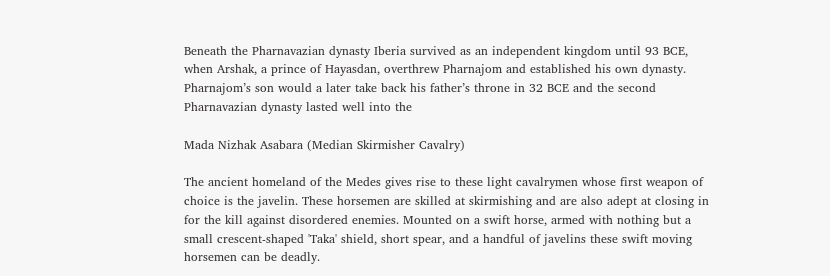Beneath the Pharnavazian dynasty Iberia survived as an independent kingdom until 93 BCE, when Arshak, a prince of Hayasdan, overthrew Pharnajom and established his own dynasty. Pharnajom’s son would a later take back his father’s throne in 32 BCE and the second Pharnavazian dynasty lasted well into the

Mada Nizhak Asabara (Median Skirmisher Cavalry)

The ancient homeland of the Medes gives rise to these light cavalrymen whose first weapon of choice is the javelin. These horsemen are skilled at skirmishing and are also adept at closing in for the kill against disordered enemies. Mounted on a swift horse, armed with nothing but a small crescent-shaped 'Taka' shield, short spear, and a handful of javelins these swift moving horsemen can be deadly.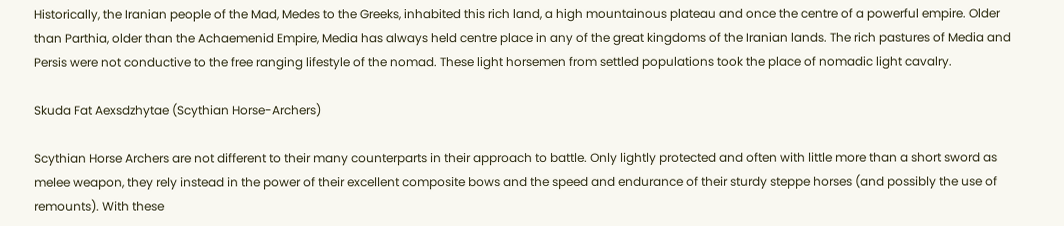Historically, the Iranian people of the Mad, Medes to the Greeks, inhabited this rich land, a high mountainous plateau and once the centre of a powerful empire. Older than Parthia, older than the Achaemenid Empire, Media has always held centre place in any of the great kingdoms of the Iranian lands. The rich pastures of Media and Persis were not conductive to the free ranging lifestyle of the nomad. These light horsemen from settled populations took the place of nomadic light cavalry.

Skuda Fat Aexsdzhytae (Scythian Horse-Archers)

Scythian Horse Archers are not different to their many counterparts in their approach to battle. Only lightly protected and often with little more than a short sword as melee weapon, they rely instead in the power of their excellent composite bows and the speed and endurance of their sturdy steppe horses (and possibly the use of remounts). With these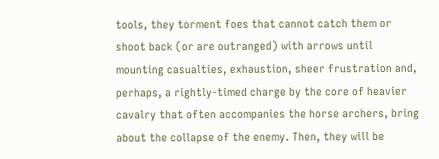tools, they torment foes that cannot catch them or shoot back (or are outranged) with arrows until mounting casualties, exhaustion, sheer frustration and, perhaps, a rightly-timed charge by the core of heavier cavalry that often accompanies the horse archers, bring about the collapse of the enemy. Then, they will be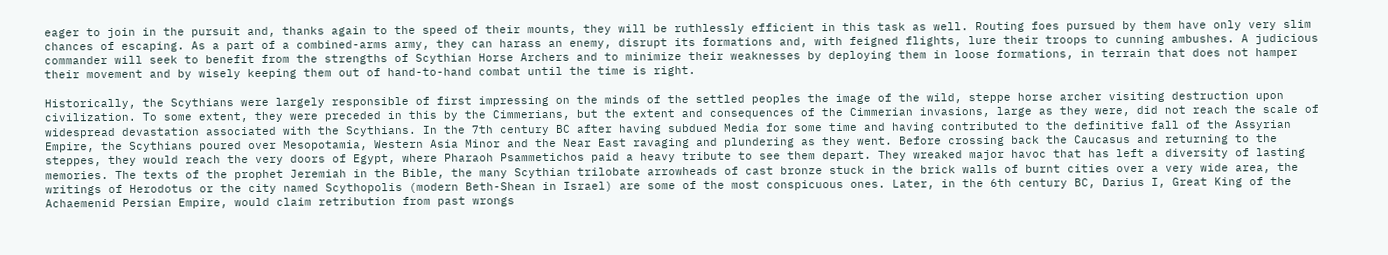eager to join in the pursuit and, thanks again to the speed of their mounts, they will be ruthlessly efficient in this task as well. Routing foes pursued by them have only very slim chances of escaping. As a part of a combined-arms army, they can harass an enemy, disrupt its formations and, with feigned flights, lure their troops to cunning ambushes. A judicious commander will seek to benefit from the strengths of Scythian Horse Archers and to minimize their weaknesses by deploying them in loose formations, in terrain that does not hamper their movement and by wisely keeping them out of hand-to-hand combat until the time is right.

Historically, the Scythians were largely responsible of first impressing on the minds of the settled peoples the image of the wild, steppe horse archer visiting destruction upon civilization. To some extent, they were preceded in this by the Cimmerians, but the extent and consequences of the Cimmerian invasions, large as they were, did not reach the scale of widespread devastation associated with the Scythians. In the 7th century BC after having subdued Media for some time and having contributed to the definitive fall of the Assyrian Empire, the Scythians poured over Mesopotamia, Western Asia Minor and the Near East ravaging and plundering as they went. Before crossing back the Caucasus and returning to the steppes, they would reach the very doors of Egypt, where Pharaoh Psammetichos paid a heavy tribute to see them depart. They wreaked major havoc that has left a diversity of lasting memories. The texts of the prophet Jeremiah in the Bible, the many Scythian trilobate arrowheads of cast bronze stuck in the brick walls of burnt cities over a very wide area, the writings of Herodotus or the city named Scythopolis (modern Beth-Shean in Israel) are some of the most conspicuous ones. Later, in the 6th century BC, Darius I, Great King of the Achaemenid Persian Empire, would claim retribution from past wrongs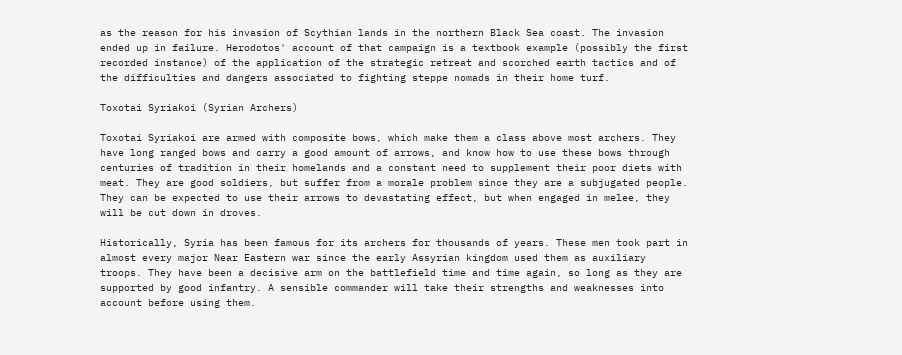as the reason for his invasion of Scythian lands in the northern Black Sea coast. The invasion ended up in failure. Herodotos' account of that campaign is a textbook example (possibly the first recorded instance) of the application of the strategic retreat and scorched earth tactics and of the difficulties and dangers associated to fighting steppe nomads in their home turf.

Toxotai Syriakoi (Syrian Archers)

Toxotai Syriakoi are armed with composite bows, which make them a class above most archers. They have long ranged bows and carry a good amount of arrows, and know how to use these bows through centuries of tradition in their homelands and a constant need to supplement their poor diets with meat. They are good soldiers, but suffer from a morale problem since they are a subjugated people. They can be expected to use their arrows to devastating effect, but when engaged in melee, they will be cut down in droves.

Historically, Syria has been famous for its archers for thousands of years. These men took part in almost every major Near Eastern war since the early Assyrian kingdom used them as auxiliary troops. They have been a decisive arm on the battlefield time and time again, so long as they are supported by good infantry. A sensible commander will take their strengths and weaknesses into account before using them.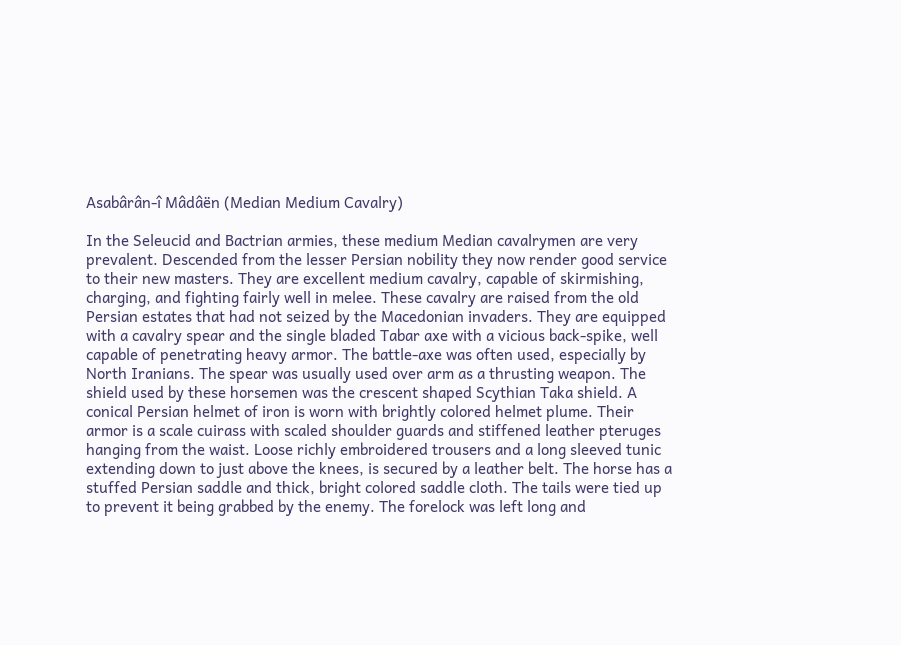Asabârân-î Mâdâën (Median Medium Cavalry)

In the Seleucid and Bactrian armies, these medium Median cavalrymen are very prevalent. Descended from the lesser Persian nobility they now render good service to their new masters. They are excellent medium cavalry, capable of skirmishing, charging, and fighting fairly well in melee. These cavalry are raised from the old Persian estates that had not seized by the Macedonian invaders. They are equipped with a cavalry spear and the single bladed Tabar axe with a vicious back-spike, well capable of penetrating heavy armor. The battle-axe was often used, especially by North Iranians. The spear was usually used over arm as a thrusting weapon. The shield used by these horsemen was the crescent shaped Scythian Taka shield. A conical Persian helmet of iron is worn with brightly colored helmet plume. Their armor is a scale cuirass with scaled shoulder guards and stiffened leather pteruges hanging from the waist. Loose richly embroidered trousers and a long sleeved tunic extending down to just above the knees, is secured by a leather belt. The horse has a stuffed Persian saddle and thick, bright colored saddle cloth. The tails were tied up to prevent it being grabbed by the enemy. The forelock was left long and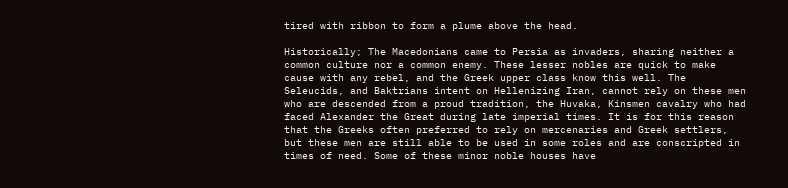tired with ribbon to form a plume above the head.

Historically; The Macedonians came to Persia as invaders, sharing neither a common culture nor a common enemy. These lesser nobles are quick to make cause with any rebel, and the Greek upper class know this well. The Seleucids, and Baktrians intent on Hellenizing Iran, cannot rely on these men who are descended from a proud tradition, the Huvaka, Kinsmen cavalry who had faced Alexander the Great during late imperial times. It is for this reason that the Greeks often preferred to rely on mercenaries and Greek settlers, but these men are still able to be used in some roles and are conscripted in times of need. Some of these minor noble houses have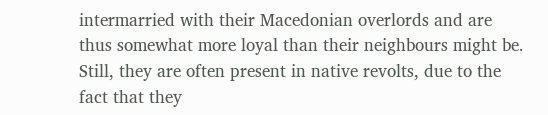intermarried with their Macedonian overlords and are thus somewhat more loyal than their neighbours might be. Still, they are often present in native revolts, due to the fact that they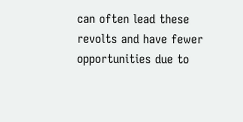can often lead these revolts and have fewer opportunities due to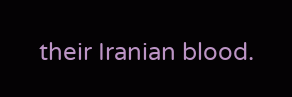their Iranian blood.